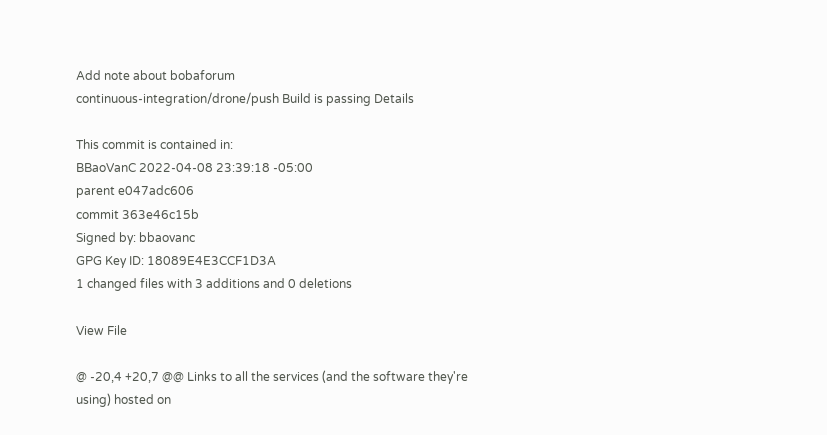Add note about bobaforum
continuous-integration/drone/push Build is passing Details

This commit is contained in:
BBaoVanC 2022-04-08 23:39:18 -05:00
parent e047adc606
commit 363e46c15b
Signed by: bbaovanc
GPG Key ID: 18089E4E3CCF1D3A
1 changed files with 3 additions and 0 deletions

View File

@ -20,4 +20,7 @@ Links to all the services (and the software they're using) hosted on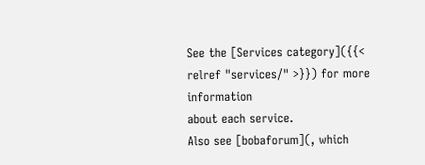See the [Services category]({{< relref "services/" >}}) for more information
about each service.
Also see [bobaforum](, which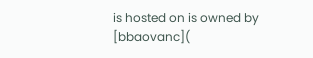is hosted on is owned by [bbaovanc](